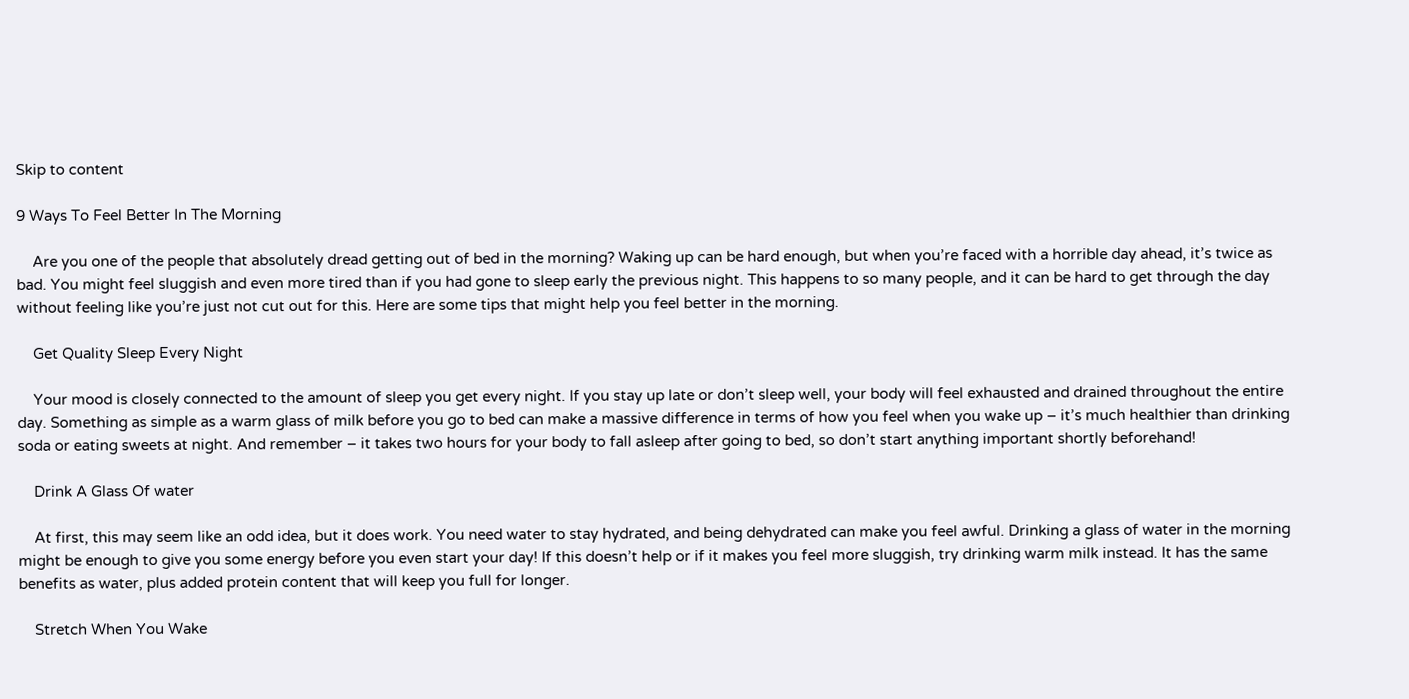Skip to content

9 Ways To Feel Better In The Morning

    Are you one of the people that absolutely dread getting out of bed in the morning? Waking up can be hard enough, but when you’re faced with a horrible day ahead, it’s twice as bad. You might feel sluggish and even more tired than if you had gone to sleep early the previous night. This happens to so many people, and it can be hard to get through the day without feeling like you’re just not cut out for this. Here are some tips that might help you feel better in the morning.

    Get Quality Sleep Every Night

    Your mood is closely connected to the amount of sleep you get every night. If you stay up late or don’t sleep well, your body will feel exhausted and drained throughout the entire day. Something as simple as a warm glass of milk before you go to bed can make a massive difference in terms of how you feel when you wake up – it’s much healthier than drinking soda or eating sweets at night. And remember – it takes two hours for your body to fall asleep after going to bed, so don’t start anything important shortly beforehand!

    Drink A Glass Of water

    At first, this may seem like an odd idea, but it does work. You need water to stay hydrated, and being dehydrated can make you feel awful. Drinking a glass of water in the morning might be enough to give you some energy before you even start your day! If this doesn’t help or if it makes you feel more sluggish, try drinking warm milk instead. It has the same benefits as water, plus added protein content that will keep you full for longer.

    Stretch When You Wake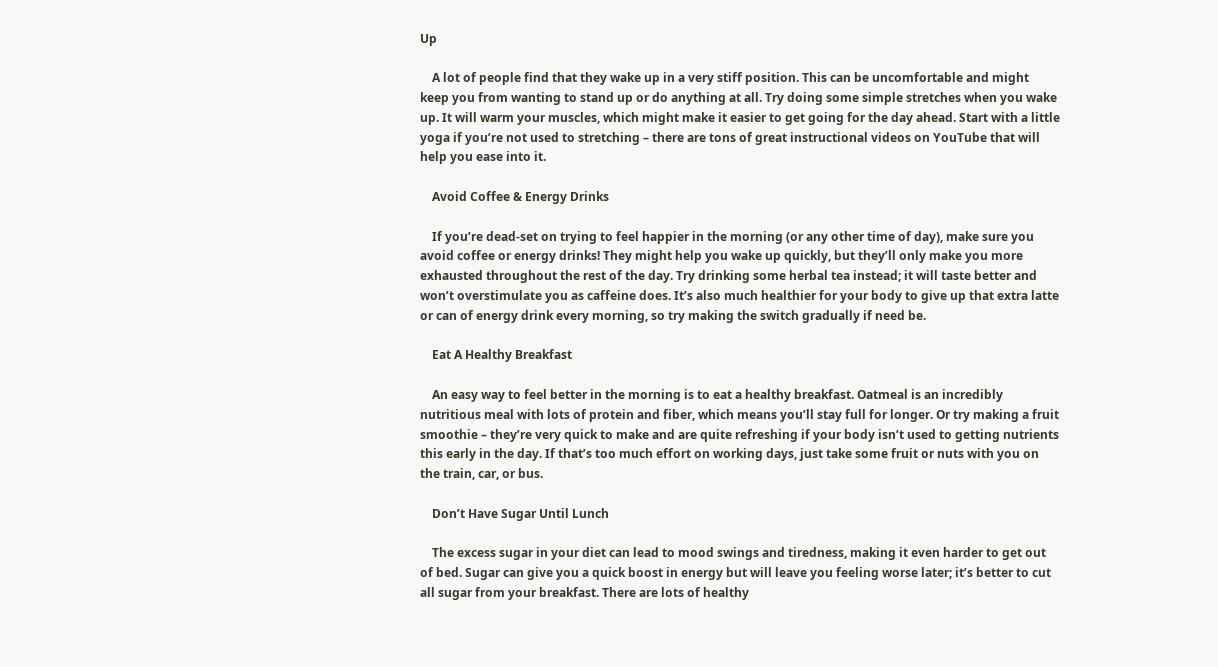Up

    A lot of people find that they wake up in a very stiff position. This can be uncomfortable and might keep you from wanting to stand up or do anything at all. Try doing some simple stretches when you wake up. It will warm your muscles, which might make it easier to get going for the day ahead. Start with a little yoga if you’re not used to stretching – there are tons of great instructional videos on YouTube that will help you ease into it.

    Avoid Coffee & Energy Drinks

    If you’re dead-set on trying to feel happier in the morning (or any other time of day), make sure you avoid coffee or energy drinks! They might help you wake up quickly, but they’ll only make you more exhausted throughout the rest of the day. Try drinking some herbal tea instead; it will taste better and won’t overstimulate you as caffeine does. It’s also much healthier for your body to give up that extra latte or can of energy drink every morning, so try making the switch gradually if need be.

    Eat A Healthy Breakfast

    An easy way to feel better in the morning is to eat a healthy breakfast. Oatmeal is an incredibly nutritious meal with lots of protein and fiber, which means you’ll stay full for longer. Or try making a fruit smoothie – they’re very quick to make and are quite refreshing if your body isn’t used to getting nutrients this early in the day. If that’s too much effort on working days, just take some fruit or nuts with you on the train, car, or bus.

    Don’t Have Sugar Until Lunch

    The excess sugar in your diet can lead to mood swings and tiredness, making it even harder to get out of bed. Sugar can give you a quick boost in energy but will leave you feeling worse later; it’s better to cut all sugar from your breakfast. There are lots of healthy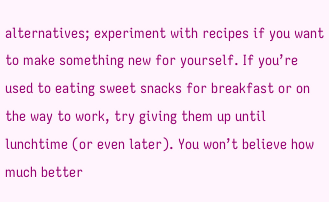alternatives; experiment with recipes if you want to make something new for yourself. If you’re used to eating sweet snacks for breakfast or on the way to work, try giving them up until lunchtime (or even later). You won’t believe how much better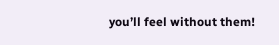you’ll feel without them!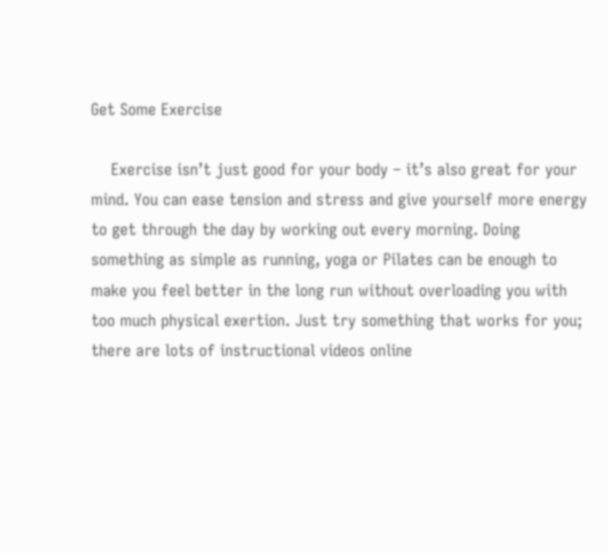Get Some Exercise

    Exercise isn’t just good for your body – it’s also great for your mind. You can ease tension and stress and give yourself more energy to get through the day by working out every morning. Doing something as simple as running, yoga or Pilates can be enough to make you feel better in the long run without overloading you with too much physical exertion. Just try something that works for you; there are lots of instructional videos online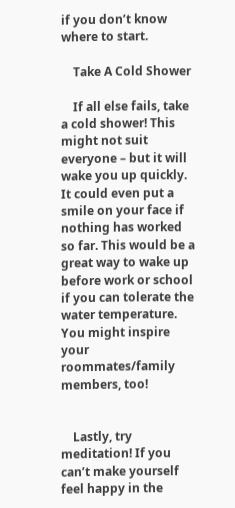if you don’t know where to start.

    Take A Cold Shower

    If all else fails, take a cold shower! This might not suit everyone – but it will wake you up quickly. It could even put a smile on your face if nothing has worked so far. This would be a great way to wake up before work or school if you can tolerate the water temperature. You might inspire your roommates/family members, too!


    Lastly, try meditation! If you can’t make yourself feel happy in the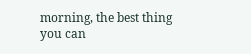morning, the best thing you can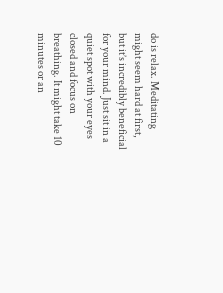do is relax. Meditating might seem hard at first, but it’s incredibly beneficial for your mind. Just sit in a quiet spot with your eyes closed and focus on breathing. It might take 10 minutes or an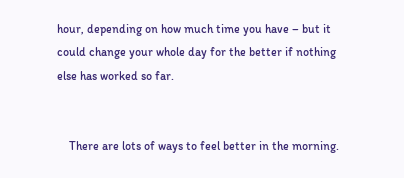hour, depending on how much time you have – but it could change your whole day for the better if nothing else has worked so far.


    There are lots of ways to feel better in the morning.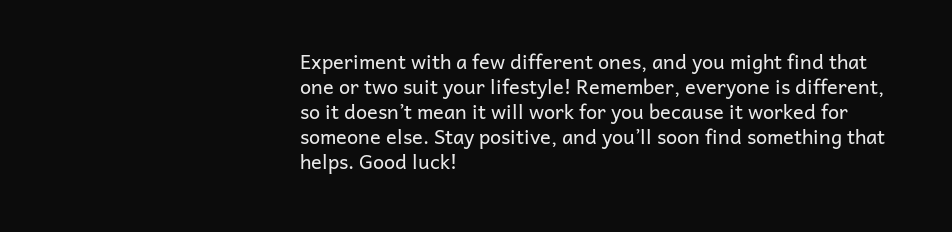Experiment with a few different ones, and you might find that one or two suit your lifestyle! Remember, everyone is different, so it doesn’t mean it will work for you because it worked for someone else. Stay positive, and you’ll soon find something that helps. Good luck!